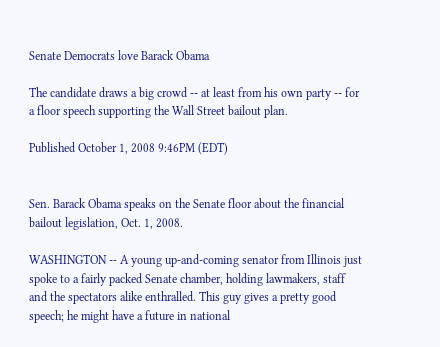Senate Democrats love Barack Obama

The candidate draws a big crowd -- at least from his own party -- for a floor speech supporting the Wall Street bailout plan.

Published October 1, 2008 9:46PM (EDT)


Sen. Barack Obama speaks on the Senate floor about the financial bailout legislation, Oct. 1, 2008.

WASHINGTON -- A young up-and-coming senator from Illinois just spoke to a fairly packed Senate chamber, holding lawmakers, staff and the spectators alike enthralled. This guy gives a pretty good speech; he might have a future in national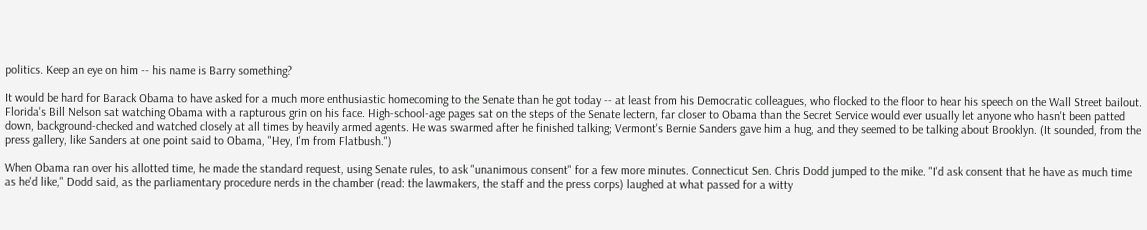politics. Keep an eye on him -- his name is Barry something?

It would be hard for Barack Obama to have asked for a much more enthusiastic homecoming to the Senate than he got today -- at least from his Democratic colleagues, who flocked to the floor to hear his speech on the Wall Street bailout. Florida's Bill Nelson sat watching Obama with a rapturous grin on his face. High-school-age pages sat on the steps of the Senate lectern, far closer to Obama than the Secret Service would ever usually let anyone who hasn't been patted down, background-checked and watched closely at all times by heavily armed agents. He was swarmed after he finished talking; Vermont's Bernie Sanders gave him a hug, and they seemed to be talking about Brooklyn. (It sounded, from the press gallery, like Sanders at one point said to Obama, "Hey, I'm from Flatbush.")

When Obama ran over his allotted time, he made the standard request, using Senate rules, to ask "unanimous consent" for a few more minutes. Connecticut Sen. Chris Dodd jumped to the mike. "I'd ask consent that he have as much time as he'd like," Dodd said, as the parliamentary procedure nerds in the chamber (read: the lawmakers, the staff and the press corps) laughed at what passed for a witty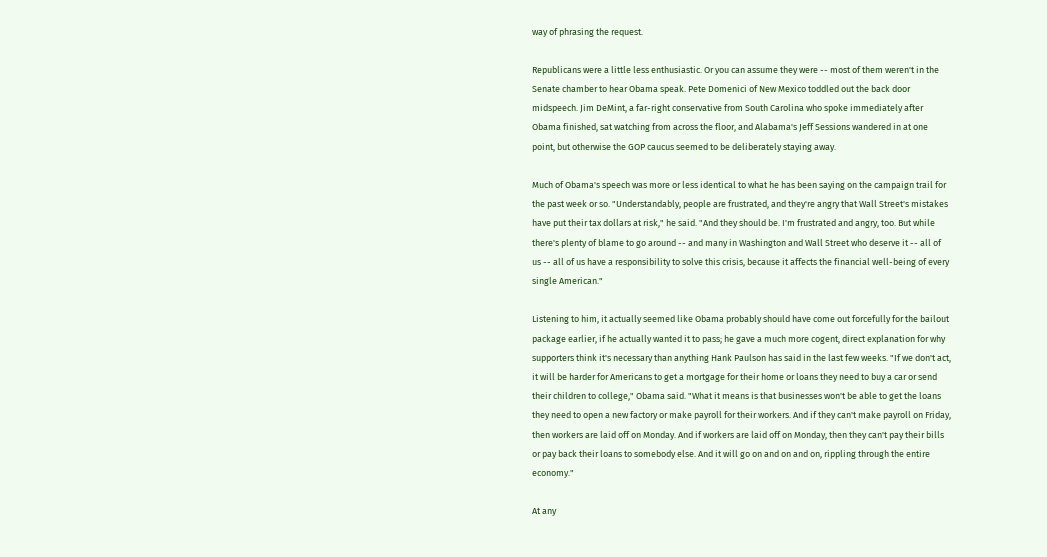way of phrasing the request.

Republicans were a little less enthusiastic. Or you can assume they were -- most of them weren't in the Senate chamber to hear Obama speak. Pete Domenici of New Mexico toddled out the back door midspeech. Jim DeMint, a far-right conservative from South Carolina who spoke immediately after Obama finished, sat watching from across the floor, and Alabama's Jeff Sessions wandered in at one point, but otherwise the GOP caucus seemed to be deliberately staying away.

Much of Obama's speech was more or less identical to what he has been saying on the campaign trail for the past week or so. "Understandably, people are frustrated, and they're angry that Wall Street's mistakes have put their tax dollars at risk," he said. "And they should be. I'm frustrated and angry, too. But while there's plenty of blame to go around -- and many in Washington and Wall Street who deserve it -- all of us -- all of us have a responsibility to solve this crisis, because it affects the financial well-being of every single American."

Listening to him, it actually seemed like Obama probably should have come out forcefully for the bailout package earlier, if he actually wanted it to pass; he gave a much more cogent, direct explanation for why supporters think it's necessary than anything Hank Paulson has said in the last few weeks. "If we don't act, it will be harder for Americans to get a mortgage for their home or loans they need to buy a car or send their children to college," Obama said. "What it means is that businesses won't be able to get the loans they need to open a new factory or make payroll for their workers. And if they can't make payroll on Friday, then workers are laid off on Monday. And if workers are laid off on Monday, then they can't pay their bills or pay back their loans to somebody else. And it will go on and on and on, rippling through the entire economy."

At any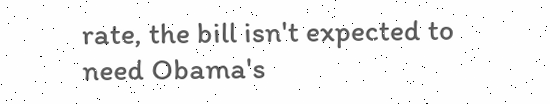rate, the bill isn't expected to need Obama's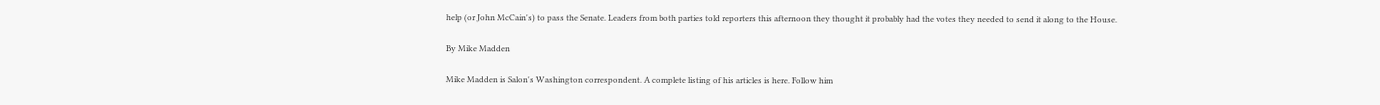help (or John McCain's) to pass the Senate. Leaders from both parties told reporters this afternoon they thought it probably had the votes they needed to send it along to the House.

By Mike Madden

Mike Madden is Salon's Washington correspondent. A complete listing of his articles is here. Follow him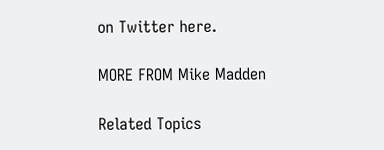on Twitter here.

MORE FROM Mike Madden

Related Topics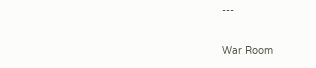---

War Room